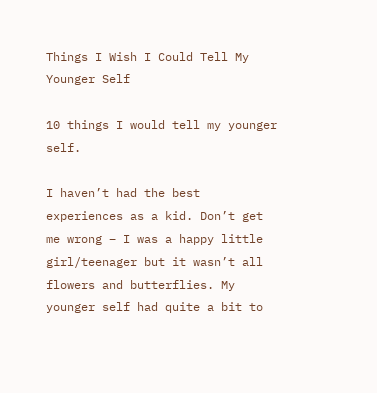Things I Wish I Could Tell My Younger Self

10 things I would tell my younger self.

I haven’t had the best experiences as a kid. Don’t get me wrong – I was a happy little girl/teenager but it wasn’t all flowers and butterflies. My younger self had quite a bit to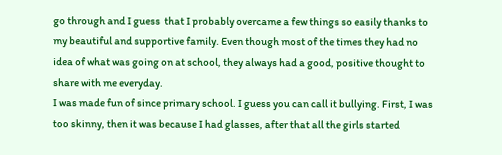go through and I guess  that I probably overcame a few things so easily thanks to my beautiful and supportive family. Even though most of the times they had no idea of what was going on at school, they always had a good, positive thought to share with me everyday.
I was made fun of since primary school. I guess you can call it bullying. First, I was too skinny, then it was because I had glasses, after that all the girls started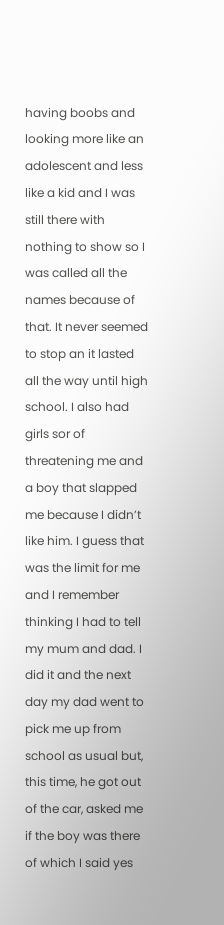having boobs and looking more like an adolescent and less like a kid and I was still there with nothing to show so I was called all the names because of that. It never seemed to stop an it lasted all the way until high school. I also had girls sor of threatening me and a boy that slapped me because I didn’t like him. I guess that was the limit for me and I remember thinking I had to tell my mum and dad. I did it and the next day my dad went to pick me up from school as usual but, this time, he got out of the car, asked me if the boy was there of which I said yes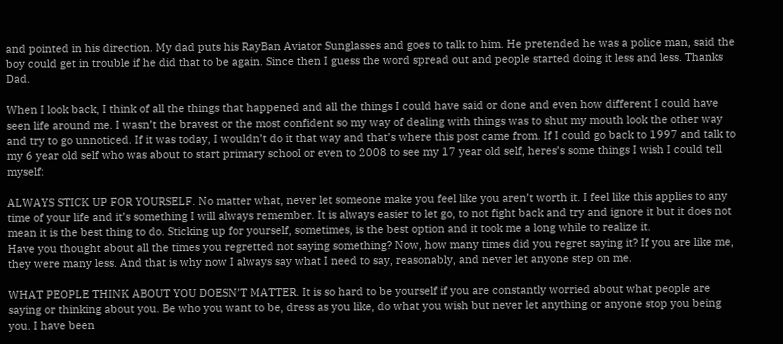and pointed in his direction. My dad puts his RayBan Aviator Sunglasses and goes to talk to him. He pretended he was a police man, said the boy could get in trouble if he did that to be again. Since then I guess the word spread out and people started doing it less and less. Thanks Dad.

When I look back, I think of all the things that happened and all the things I could have said or done and even how different I could have seen life around me. I wasn’t the bravest or the most confident so my way of dealing with things was to shut my mouth look the other way and try to go unnoticed. If it was today, I wouldn’t do it that way and that’s where this post came from. If I could go back to 1997 and talk to my 6 year old self who was about to start primary school or even to 2008 to see my 17 year old self, heres’s some things I wish I could tell myself:

ALWAYS STICK UP FOR YOURSELF. No matter what, never let someone make you feel like you aren’t worth it. I feel like this applies to any time of your life and it’s something I will always remember. It is always easier to let go, to not fight back and try and ignore it but it does not mean it is the best thing to do. Sticking up for yourself, sometimes, is the best option and it took me a long while to realize it.
Have you thought about all the times you regretted not saying something? Now, how many times did you regret saying it? If you are like me, they were many less. And that is why now I always say what I need to say, reasonably, and never let anyone step on me.

WHAT PEOPLE THINK ABOUT YOU DOESN’T MATTER. It is so hard to be yourself if you are constantly worried about what people are saying or thinking about you. Be who you want to be, dress as you like, do what you wish but never let anything or anyone stop you being you. I have been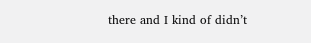there and I kind of didn’t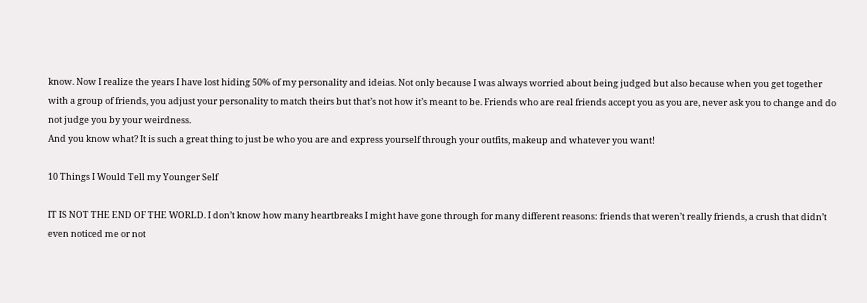know. Now I realize the years I have lost hiding 50% of my personality and ideias. Not only because I was always worried about being judged but also because when you get together with a group of friends, you adjust your personality to match theirs but that’s not how it’s meant to be. Friends who are real friends accept you as you are, never ask you to change and do not judge you by your weirdness.
And you know what? It is such a great thing to just be who you are and express yourself through your outfits, makeup and whatever you want!

10 Things I Would Tell my Younger Self

IT IS NOT THE END OF THE WORLD. I don’t know how many heartbreaks I might have gone through for many different reasons: friends that weren’t really friends, a crush that didn’t even noticed me or not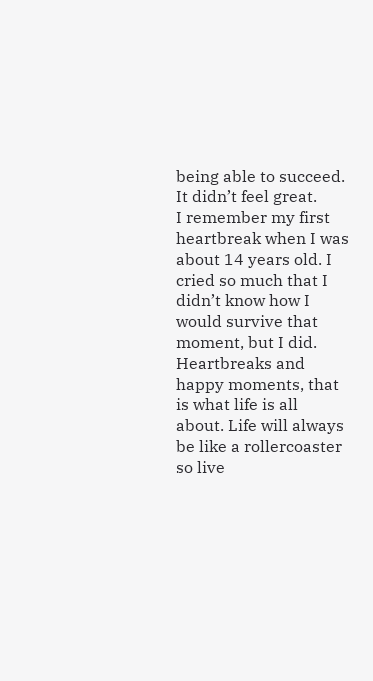being able to succeed. It didn’t feel great.
I remember my first heartbreak when I was about 14 years old. I cried so much that I didn’t know how I would survive that moment, but I did. Heartbreaks and happy moments, that is what life is all about. Life will always be like a rollercoaster so live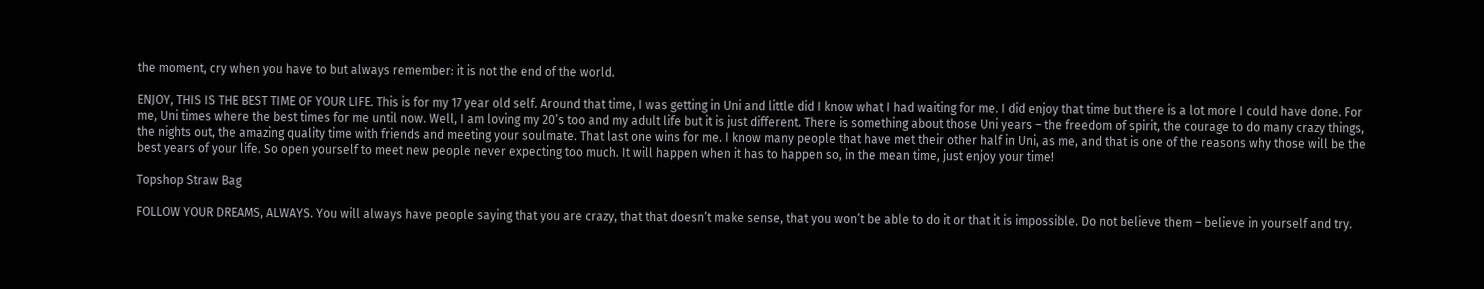the moment, cry when you have to but always remember: it is not the end of the world.

ENJOY, THIS IS THE BEST TIME OF YOUR LIFE. This is for my 17 year old self. Around that time, I was getting in Uni and little did I know what I had waiting for me. I did enjoy that time but there is a lot more I could have done. For me, Uni times where the best times for me until now. Well, I am loving my 20’s too and my adult life but it is just different. There is something about those Uni years – the freedom of spirit, the courage to do many crazy things, the nights out, the amazing quality time with friends and meeting your soulmate. That last one wins for me. I know many people that have met their other half in Uni, as me, and that is one of the reasons why those will be the best years of your life. So open yourself to meet new people never expecting too much. It will happen when it has to happen so, in the mean time, just enjoy your time!

Topshop Straw Bag

FOLLOW YOUR DREAMS, ALWAYS. You will always have people saying that you are crazy, that that doesn’t make sense, that you won’t be able to do it or that it is impossible. Do not believe them – believe in yourself and try.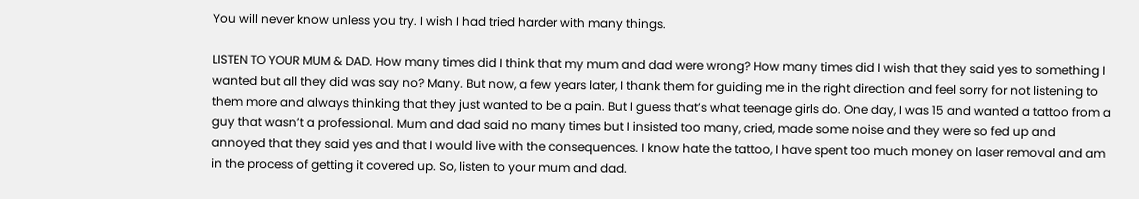You will never know unless you try. I wish I had tried harder with many things.

LISTEN TO YOUR MUM & DAD. How many times did I think that my mum and dad were wrong? How many times did I wish that they said yes to something I wanted but all they did was say no? Many. But now, a few years later, I thank them for guiding me in the right direction and feel sorry for not listening to them more and always thinking that they just wanted to be a pain. But I guess that’s what teenage girls do. One day, I was 15 and wanted a tattoo from a guy that wasn’t a professional. Mum and dad said no many times but I insisted too many, cried, made some noise and they were so fed up and annoyed that they said yes and that I would live with the consequences. I know hate the tattoo, I have spent too much money on laser removal and am in the process of getting it covered up. So, listen to your mum and dad.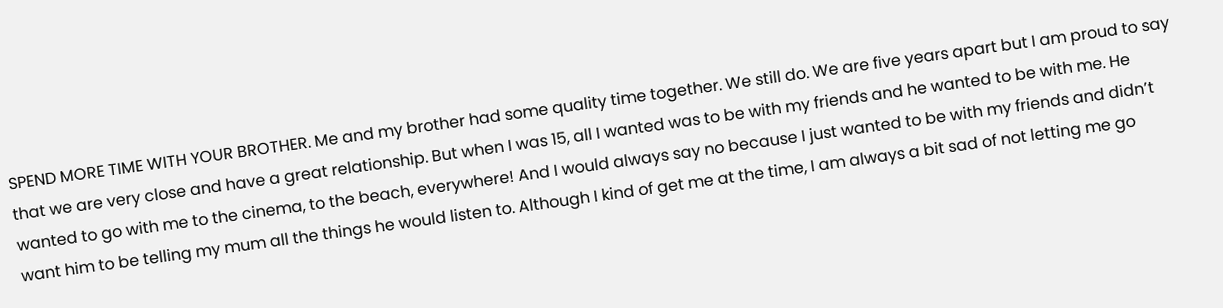SPEND MORE TIME WITH YOUR BROTHER. Me and my brother had some quality time together. We still do. We are five years apart but I am proud to say that we are very close and have a great relationship. But when I was 15, all I wanted was to be with my friends and he wanted to be with me. He wanted to go with me to the cinema, to the beach, everywhere! And I would always say no because I just wanted to be with my friends and didn’t want him to be telling my mum all the things he would listen to. Although I kind of get me at the time, I am always a bit sad of not letting me go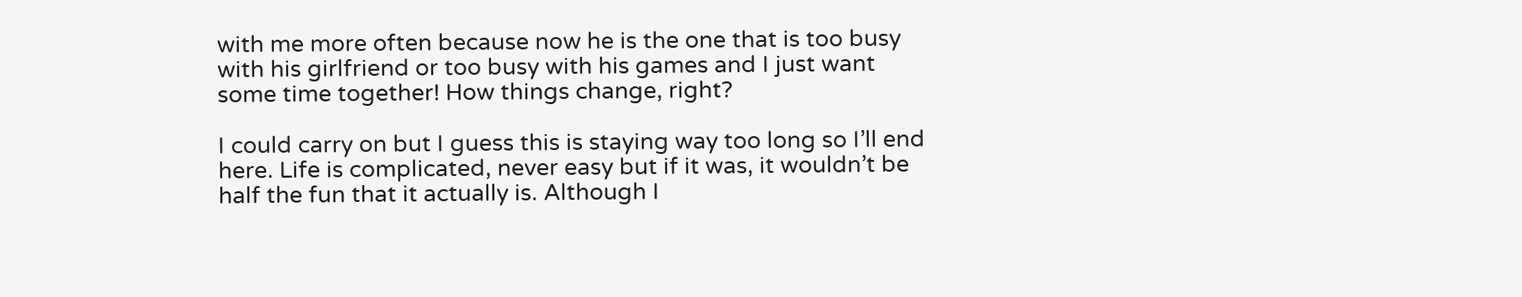with me more often because now he is the one that is too busy with his girlfriend or too busy with his games and I just want some time together! How things change, right?

I could carry on but I guess this is staying way too long so I’ll end here. Life is complicated, never easy but if it was, it wouldn’t be half the fun that it actually is. Although I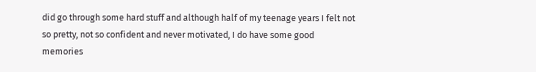did go through some hard stuff and although half of my teenage years I felt not so pretty, not so confident and never motivated, I do have some good memories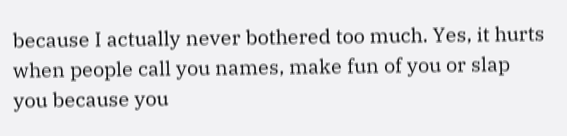because I actually never bothered too much. Yes, it hurts when people call you names, make fun of you or slap you because you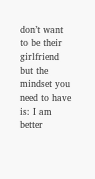don’t want to be their girlfriend but the mindset you need to have is: I am better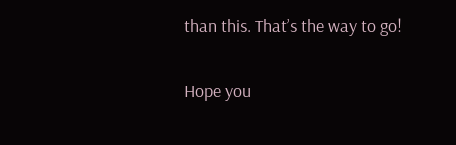than this. That’s the way to go!

Hope you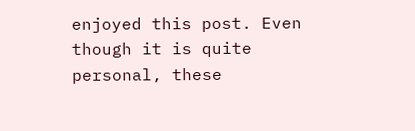enjoyed this post. Even though it is quite personal, these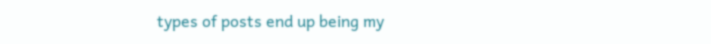types of posts end up being my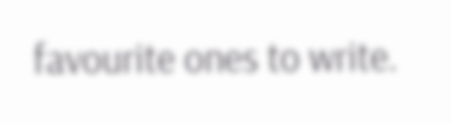favourite ones to write.